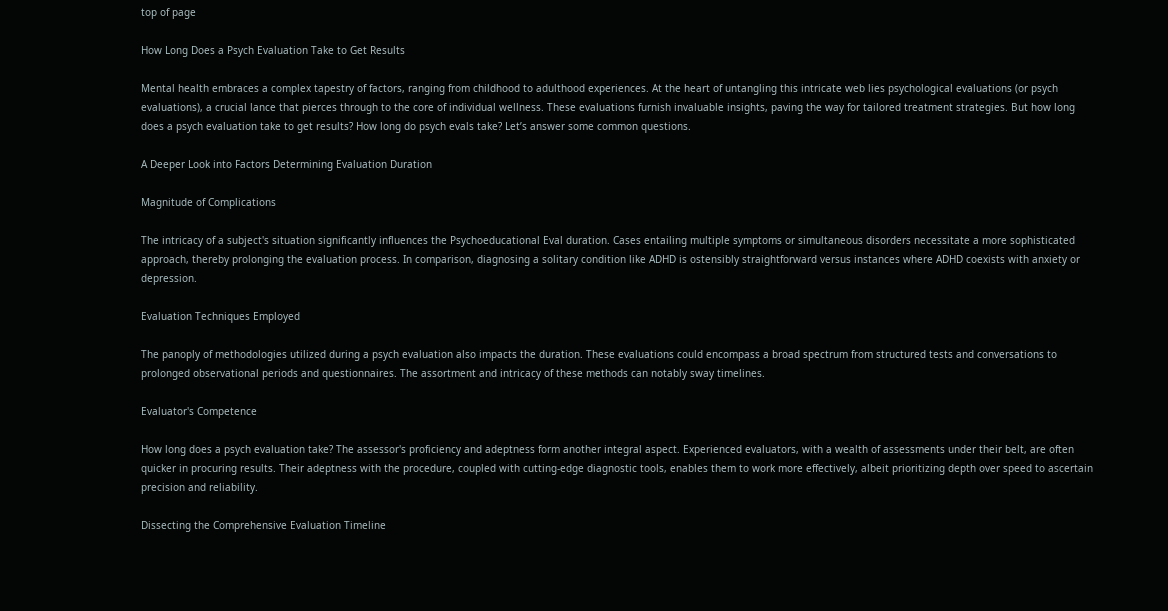top of page

How Long Does a Psych Evaluation Take to Get Results

Mental health embraces a complex tapestry of factors, ranging from childhood to adulthood experiences. At the heart of untangling this intricate web lies psychological evaluations (or psych evaluations), a crucial lance that pierces through to the core of individual wellness. These evaluations furnish invaluable insights, paving the way for tailored treatment strategies. But how long does a psych evaluation take to get results? How long do psych evals take? Let’s answer some common questions.

A Deeper Look into Factors Determining Evaluation Duration

Magnitude of Complications

The intricacy of a subject's situation significantly influences the Psychoeducational Eval duration. Cases entailing multiple symptoms or simultaneous disorders necessitate a more sophisticated approach, thereby prolonging the evaluation process. In comparison, diagnosing a solitary condition like ADHD is ostensibly straightforward versus instances where ADHD coexists with anxiety or depression.

Evaluation Techniques Employed

The panoply of methodologies utilized during a psych evaluation also impacts the duration. These evaluations could encompass a broad spectrum from structured tests and conversations to prolonged observational periods and questionnaires. The assortment and intricacy of these methods can notably sway timelines.

Evaluator's Competence

How long does a psych evaluation take? The assessor's proficiency and adeptness form another integral aspect. Experienced evaluators, with a wealth of assessments under their belt, are often quicker in procuring results. Their adeptness with the procedure, coupled with cutting-edge diagnostic tools, enables them to work more effectively, albeit prioritizing depth over speed to ascertain precision and reliability.

Dissecting the Comprehensive Evaluation Timeline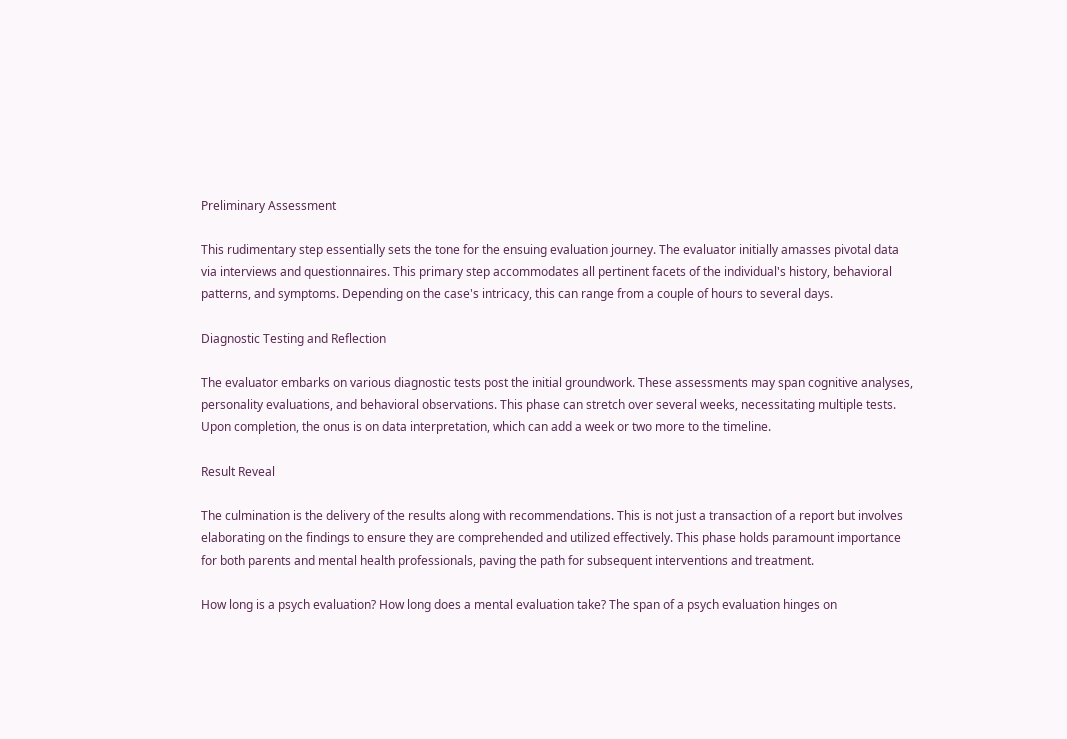Preliminary Assessment

This rudimentary step essentially sets the tone for the ensuing evaluation journey. The evaluator initially amasses pivotal data via interviews and questionnaires. This primary step accommodates all pertinent facets of the individual's history, behavioral patterns, and symptoms. Depending on the case's intricacy, this can range from a couple of hours to several days.

Diagnostic Testing and Reflection

The evaluator embarks on various diagnostic tests post the initial groundwork. These assessments may span cognitive analyses, personality evaluations, and behavioral observations. This phase can stretch over several weeks, necessitating multiple tests. Upon completion, the onus is on data interpretation, which can add a week or two more to the timeline.

Result Reveal

The culmination is the delivery of the results along with recommendations. This is not just a transaction of a report but involves elaborating on the findings to ensure they are comprehended and utilized effectively. This phase holds paramount importance for both parents and mental health professionals, paving the path for subsequent interventions and treatment.

How long is a psych evaluation? How long does a mental evaluation take? The span of a psych evaluation hinges on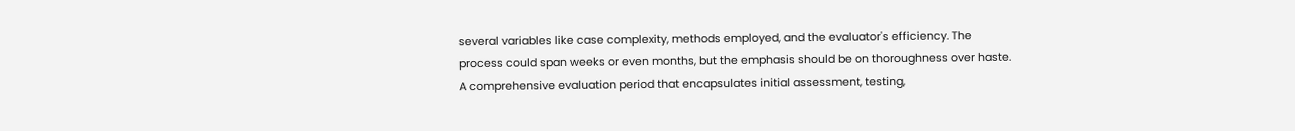several variables like case complexity, methods employed, and the evaluator's efficiency. The process could span weeks or even months, but the emphasis should be on thoroughness over haste. A comprehensive evaluation period that encapsulates initial assessment, testing,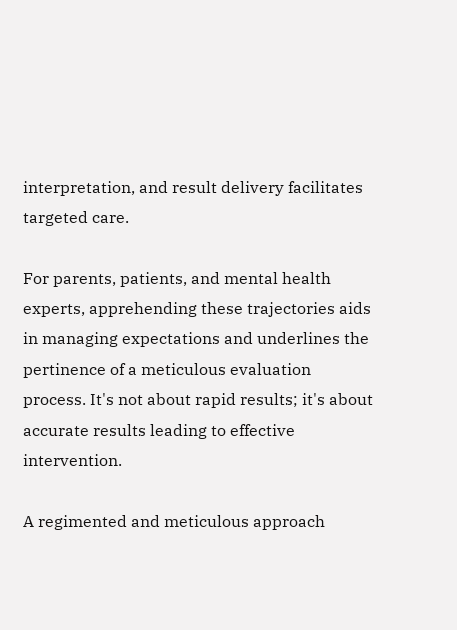interpretation, and result delivery facilitates targeted care.

For parents, patients, and mental health experts, apprehending these trajectories aids in managing expectations and underlines the pertinence of a meticulous evaluation process. It's not about rapid results; it's about accurate results leading to effective intervention.

A regimented and meticulous approach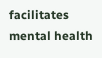facilitates mental health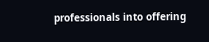professionals into offering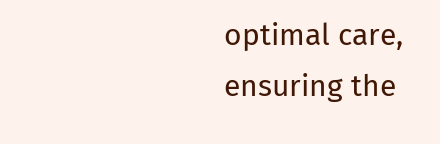optimal care, ensuring the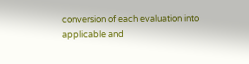conversion of each evaluation into applicable and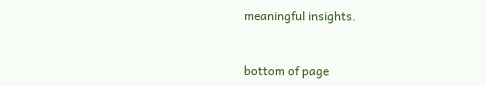meaningful insights.


bottom of page